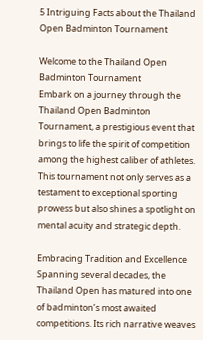5 Intriguing Facts about the Thailand Open Badminton Tournament

Welcome to the Thailand Open Badminton Tournament
Embark on a journey through the Thailand Open Badminton Tournament, a prestigious event that brings to life the spirit of competition among the highest caliber of athletes. This tournament not only serves as a testament to exceptional sporting prowess but also shines a spotlight on mental acuity and strategic depth.

Embracing Tradition and Excellence
Spanning several decades, the Thailand Open has matured into one of badminton’s most awaited competitions. Its rich narrative weaves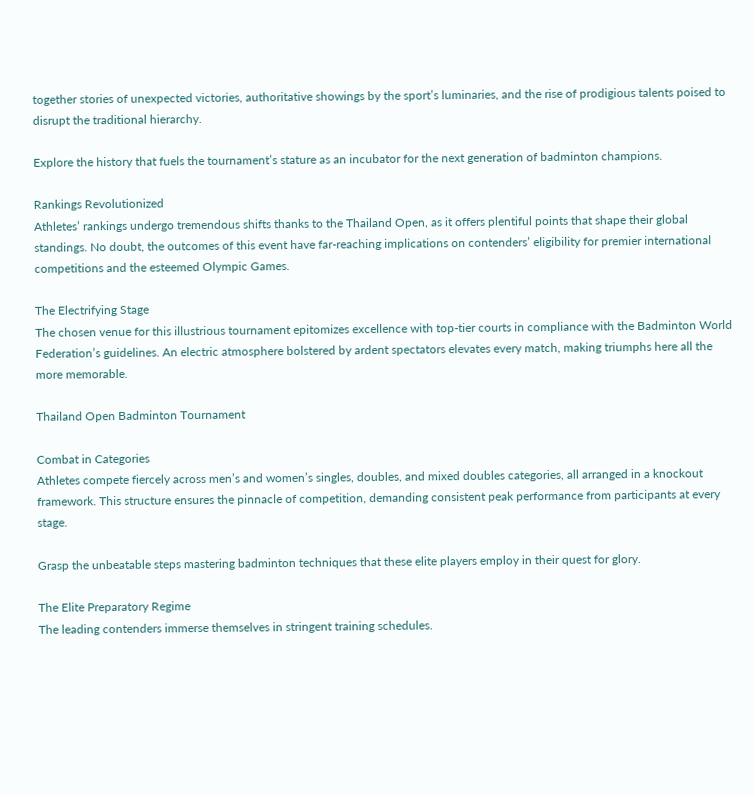together stories of unexpected victories, authoritative showings by the sport’s luminaries, and the rise of prodigious talents poised to disrupt the traditional hierarchy.

Explore the history that fuels the tournament’s stature as an incubator for the next generation of badminton champions.

Rankings Revolutionized
Athletes’ rankings undergo tremendous shifts thanks to the Thailand Open, as it offers plentiful points that shape their global standings. No doubt, the outcomes of this event have far-reaching implications on contenders’ eligibility for premier international competitions and the esteemed Olympic Games.

The Electrifying Stage
The chosen venue for this illustrious tournament epitomizes excellence with top-tier courts in compliance with the Badminton World Federation’s guidelines. An electric atmosphere bolstered by ardent spectators elevates every match, making triumphs here all the more memorable.

Thailand Open Badminton Tournament

Combat in Categories
Athletes compete fiercely across men’s and women’s singles, doubles, and mixed doubles categories, all arranged in a knockout framework. This structure ensures the pinnacle of competition, demanding consistent peak performance from participants at every stage.

Grasp the unbeatable steps mastering badminton techniques that these elite players employ in their quest for glory.

The Elite Preparatory Regime
The leading contenders immerse themselves in stringent training schedules.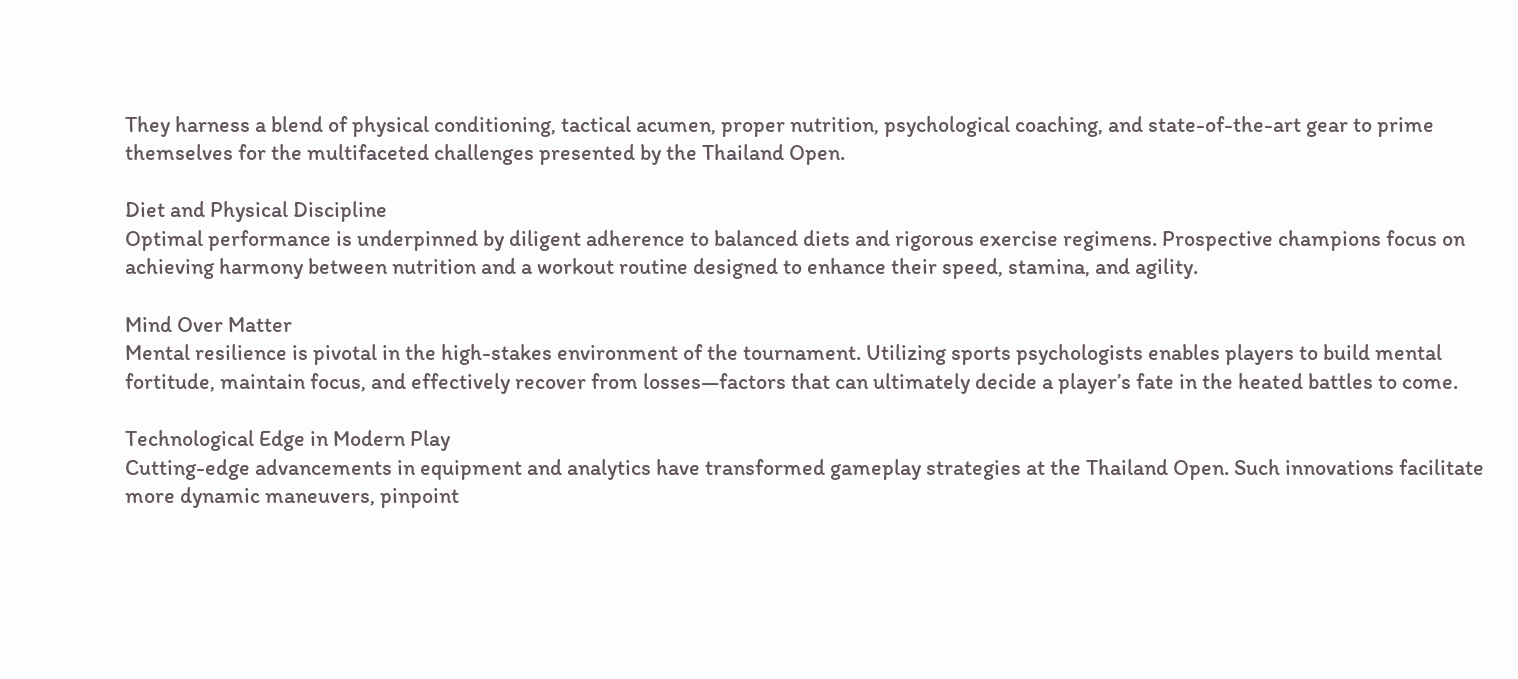They harness a blend of physical conditioning, tactical acumen, proper nutrition, psychological coaching, and state-of-the-art gear to prime themselves for the multifaceted challenges presented by the Thailand Open.

Diet and Physical Discipline
Optimal performance is underpinned by diligent adherence to balanced diets and rigorous exercise regimens. Prospective champions focus on achieving harmony between nutrition and a workout routine designed to enhance their speed, stamina, and agility.

Mind Over Matter
Mental resilience is pivotal in the high-stakes environment of the tournament. Utilizing sports psychologists enables players to build mental fortitude, maintain focus, and effectively recover from losses—factors that can ultimately decide a player’s fate in the heated battles to come.

Technological Edge in Modern Play
Cutting-edge advancements in equipment and analytics have transformed gameplay strategies at the Thailand Open. Such innovations facilitate more dynamic maneuvers, pinpoint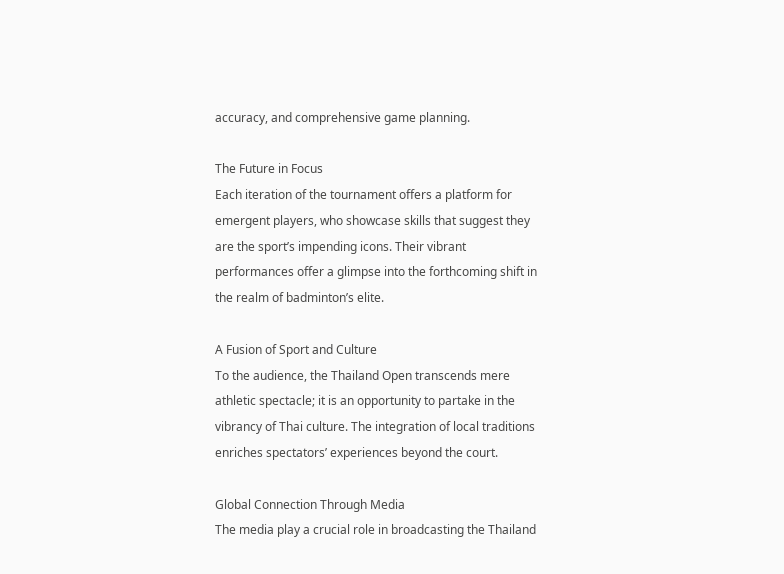accuracy, and comprehensive game planning.

The Future in Focus
Each iteration of the tournament offers a platform for emergent players, who showcase skills that suggest they are the sport’s impending icons. Their vibrant performances offer a glimpse into the forthcoming shift in the realm of badminton’s elite.

A Fusion of Sport and Culture
To the audience, the Thailand Open transcends mere athletic spectacle; it is an opportunity to partake in the vibrancy of Thai culture. The integration of local traditions enriches spectators’ experiences beyond the court.

Global Connection Through Media
The media play a crucial role in broadcasting the Thailand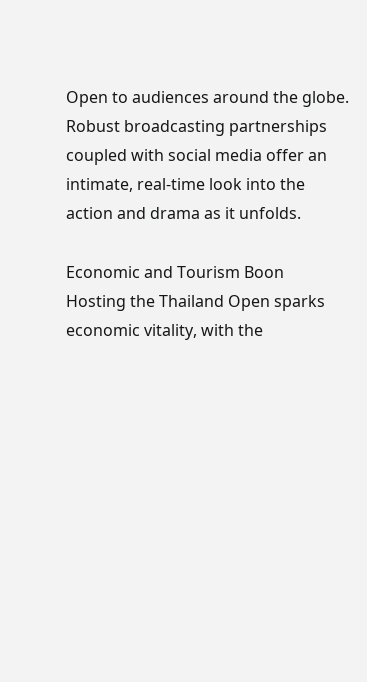Open to audiences around the globe. Robust broadcasting partnerships coupled with social media offer an intimate, real-time look into the action and drama as it unfolds.

Economic and Tourism Boon
Hosting the Thailand Open sparks economic vitality, with the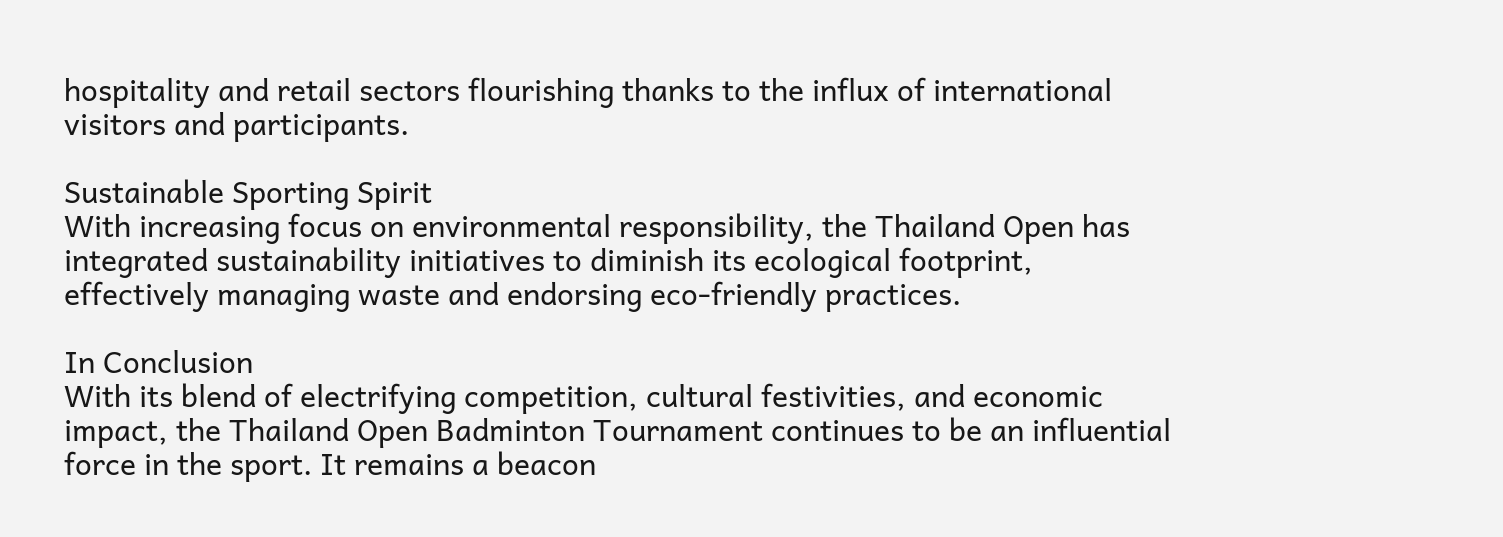hospitality and retail sectors flourishing thanks to the influx of international visitors and participants.

Sustainable Sporting Spirit
With increasing focus on environmental responsibility, the Thailand Open has integrated sustainability initiatives to diminish its ecological footprint, effectively managing waste and endorsing eco-friendly practices.

In Conclusion
With its blend of electrifying competition, cultural festivities, and economic impact, the Thailand Open Badminton Tournament continues to be an influential force in the sport. It remains a beacon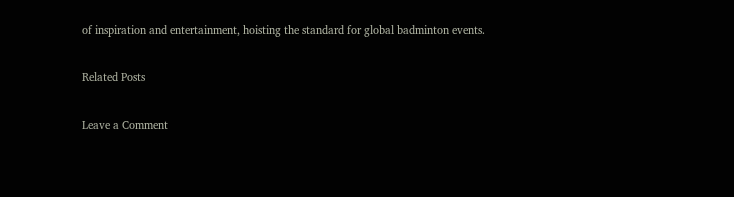of inspiration and entertainment, hoisting the standard for global badminton events.

Related Posts

Leave a Comment